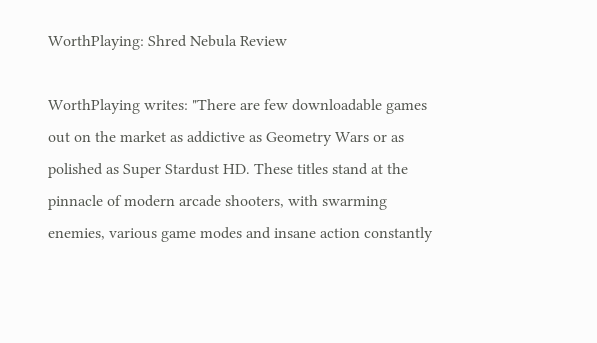WorthPlaying: Shred Nebula Review

WorthPlaying writes: "There are few downloadable games out on the market as addictive as Geometry Wars or as polished as Super Stardust HD. These titles stand at the pinnacle of modern arcade shooters, with swarming enemies, various game modes and insane action constantly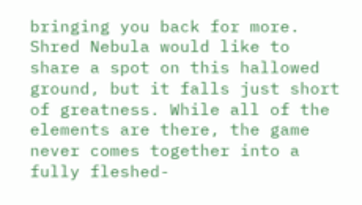bringing you back for more. Shred Nebula would like to share a spot on this hallowed ground, but it falls just short of greatness. While all of the elements are there, the game never comes together into a fully fleshed-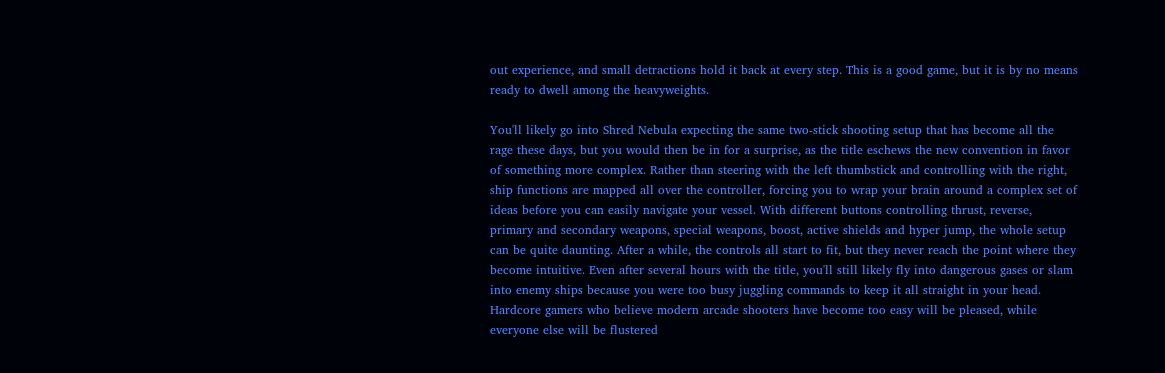out experience, and small detractions hold it back at every step. This is a good game, but it is by no means ready to dwell among the heavyweights.

You'll likely go into Shred Nebula expecting the same two-stick shooting setup that has become all the rage these days, but you would then be in for a surprise, as the title eschews the new convention in favor of something more complex. Rather than steering with the left thumbstick and controlling with the right, ship functions are mapped all over the controller, forcing you to wrap your brain around a complex set of ideas before you can easily navigate your vessel. With different buttons controlling thrust, reverse, primary and secondary weapons, special weapons, boost, active shields and hyper jump, the whole setup can be quite daunting. After a while, the controls all start to fit, but they never reach the point where they become intuitive. Even after several hours with the title, you'll still likely fly into dangerous gases or slam into enemy ships because you were too busy juggling commands to keep it all straight in your head. Hardcore gamers who believe modern arcade shooters have become too easy will be pleased, while everyone else will be flustered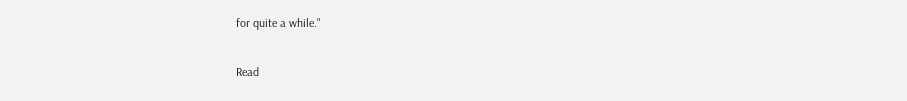for quite a while."

Read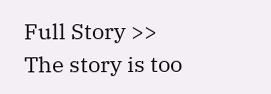Full Story >>
The story is too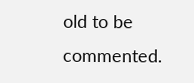old to be commented.